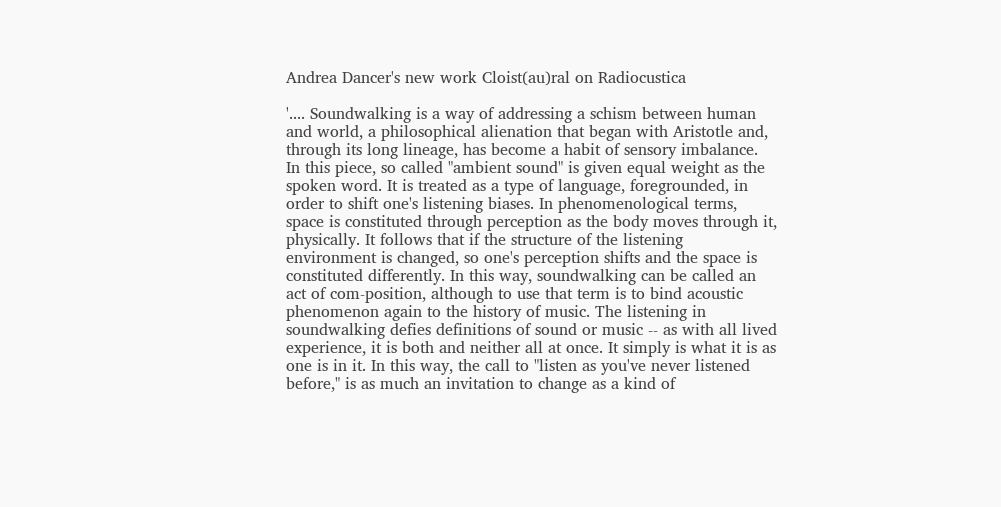Andrea Dancer's new work Cloist(au)ral on Radiocustica

'.... Soundwalking is a way of addressing a schism between human and world, a philosophical alienation that began with Aristotle and, through its long lineage, has become a habit of sensory imbalance.
In this piece, so called "ambient sound" is given equal weight as the spoken word. It is treated as a type of language, foregrounded, in order to shift one's listening biases. In phenomenological terms, space is constituted through perception as the body moves through it, physically. It follows that if the structure of the listening environment is changed, so one's perception shifts and the space is constituted differently. In this way, soundwalking can be called an act of com-position, although to use that term is to bind acoustic phenomenon again to the history of music. The listening in soundwalking defies definitions of sound or music -- as with all lived experience, it is both and neither all at once. It simply is what it is as one is in it. In this way, the call to "listen as you've never listened before," is as much an invitation to change as a kind of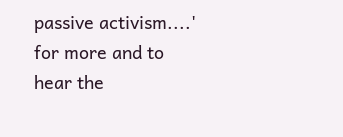passive activism....' for more and to hear the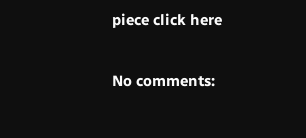piece click here

No comments: